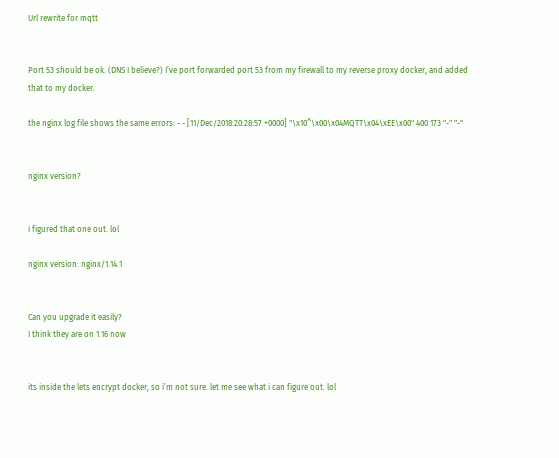Url rewrite for mqtt


Port 53 should be ok. (DNS I believe?) I’ve port forwarded port 53 from my firewall to my reverse proxy docker, and added that to my docker.

the nginx log file shows the same errors: - - [11/Dec/2018:20:28:57 +0000] "\x10^\x00\x04MQTT\x04\xEE\x00" 400 173 "-" "-"


nginx version?


i figured that one out. lol

nginx version: nginx/1.14.1


Can you upgrade it easily?
I think they are on 1.16 now


its inside the lets encrypt docker, so i’m not sure. let me see what i can figure out. lol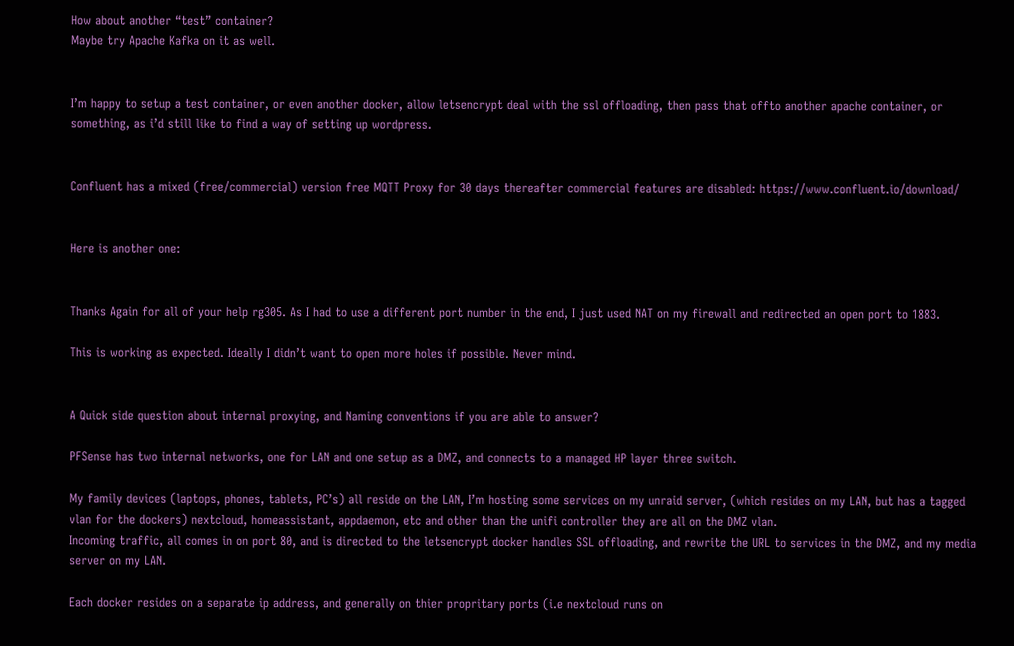How about another “test” container?
Maybe try Apache Kafka on it as well.


I’m happy to setup a test container, or even another docker, allow letsencrypt deal with the ssl offloading, then pass that offto another apache container, or something, as i’d still like to find a way of setting up wordpress.


Confluent has a mixed (free/commercial) version free MQTT Proxy for 30 days thereafter commercial features are disabled: https://www.confluent.io/download/


Here is another one:


Thanks Again for all of your help rg305. As I had to use a different port number in the end, I just used NAT on my firewall and redirected an open port to 1883.

This is working as expected. Ideally I didn’t want to open more holes if possible. Never mind.


A Quick side question about internal proxying, and Naming conventions if you are able to answer?

PFSense has two internal networks, one for LAN and one setup as a DMZ, and connects to a managed HP layer three switch.

My family devices (laptops, phones, tablets, PC’s) all reside on the LAN, I’m hosting some services on my unraid server, (which resides on my LAN, but has a tagged vlan for the dockers) nextcloud, homeassistant, appdaemon, etc and other than the unifi controller they are all on the DMZ vlan.
Incoming traffic, all comes in on port 80, and is directed to the letsencrypt docker handles SSL offloading, and rewrite the URL to services in the DMZ, and my media server on my LAN.

Each docker resides on a separate ip address, and generally on thier propritary ports (i.e nextcloud runs on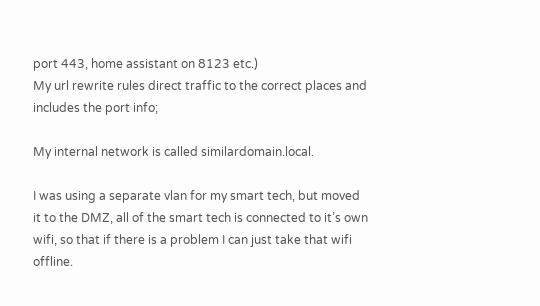port 443, home assistant on 8123 etc.)
My url rewrite rules direct traffic to the correct places and includes the port info;

My internal network is called similardomain.local.

I was using a separate vlan for my smart tech, but moved it to the DMZ, all of the smart tech is connected to it’s own wifi, so that if there is a problem I can just take that wifi offline.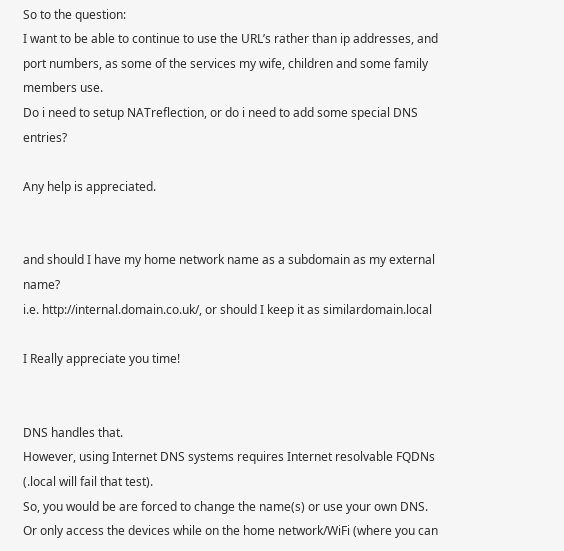So to the question:
I want to be able to continue to use the URL’s rather than ip addresses, and port numbers, as some of the services my wife, children and some family members use.
Do i need to setup NATreflection, or do i need to add some special DNS entries?

Any help is appreciated.


and should I have my home network name as a subdomain as my external name?
i.e. http://internal.domain.co.uk/, or should I keep it as similardomain.local

I Really appreciate you time!


DNS handles that.
However, using Internet DNS systems requires Internet resolvable FQDNs (.local will fail that test).
So, you would be are forced to change the name(s) or use your own DNS.
Or only access the devices while on the home network/WiFi (where you can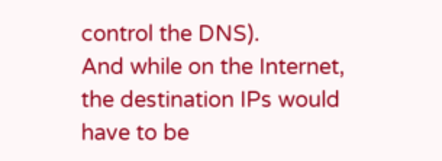control the DNS).
And while on the Internet, the destination IPs would have to be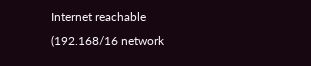Internet reachable (192.168/16 network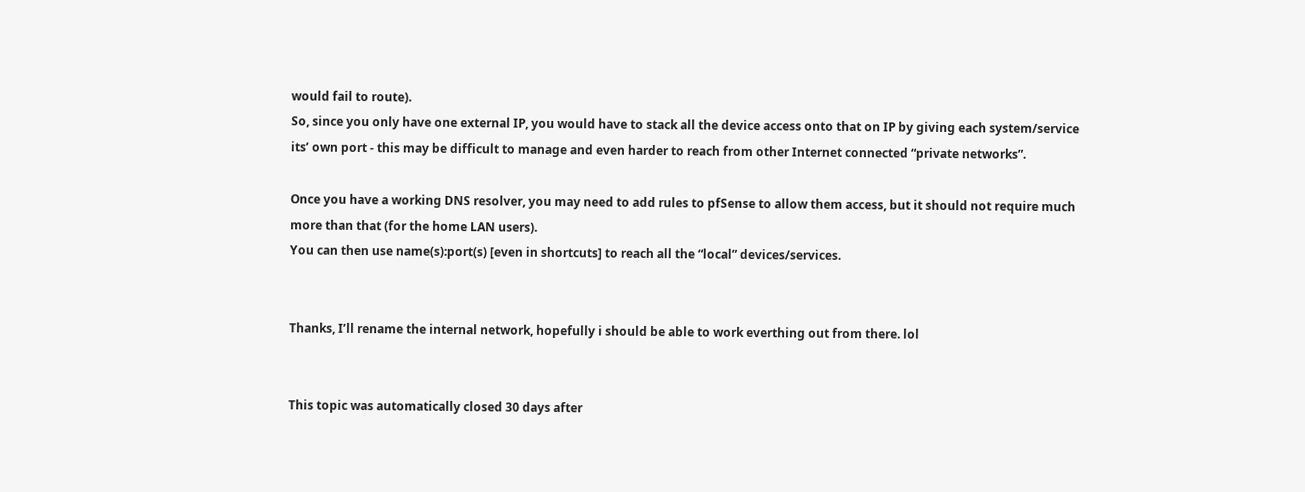would fail to route).
So, since you only have one external IP, you would have to stack all the device access onto that on IP by giving each system/service its’ own port - this may be difficult to manage and even harder to reach from other Internet connected “private networks”.

Once you have a working DNS resolver, you may need to add rules to pfSense to allow them access, but it should not require much more than that (for the home LAN users).
You can then use name(s):port(s) [even in shortcuts] to reach all the “local” devices/services.


Thanks, I’ll rename the internal network, hopefully i should be able to work everthing out from there. lol


This topic was automatically closed 30 days after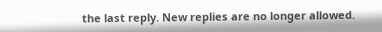the last reply. New replies are no longer allowed.